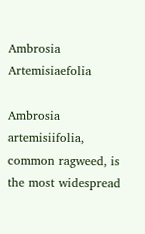Ambrosia Artemisiaefolia

Ambrosia artemisiifolia, common ragweed, is the most widespread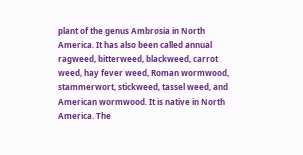plant of the genus Ambrosia in North America. It has also been called annual ragweed, bitterweed, blackweed, carrot weed, hay fever weed, Roman wormwood, stammerwort, stickweed, tassel weed, and American wormwood. It is native in North America. The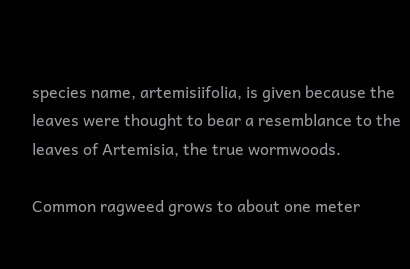species name, artemisiifolia, is given because the leaves were thought to bear a resemblance to the leaves of Artemisia, the true wormwoods.

Common ragweed grows to about one meter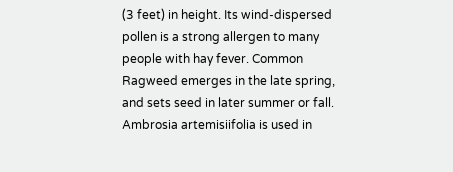(3 feet) in height. Its wind-dispersed pollen is a strong allergen to many people with hay fever. Common Ragweed emerges in the late spring, and sets seed in later summer or fall. Ambrosia artemisiifolia is used in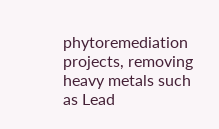phytoremediation projects, removing heavy metals such as Lead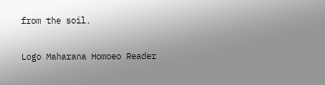from the soil.

Logo Maharana Homoeo Reader